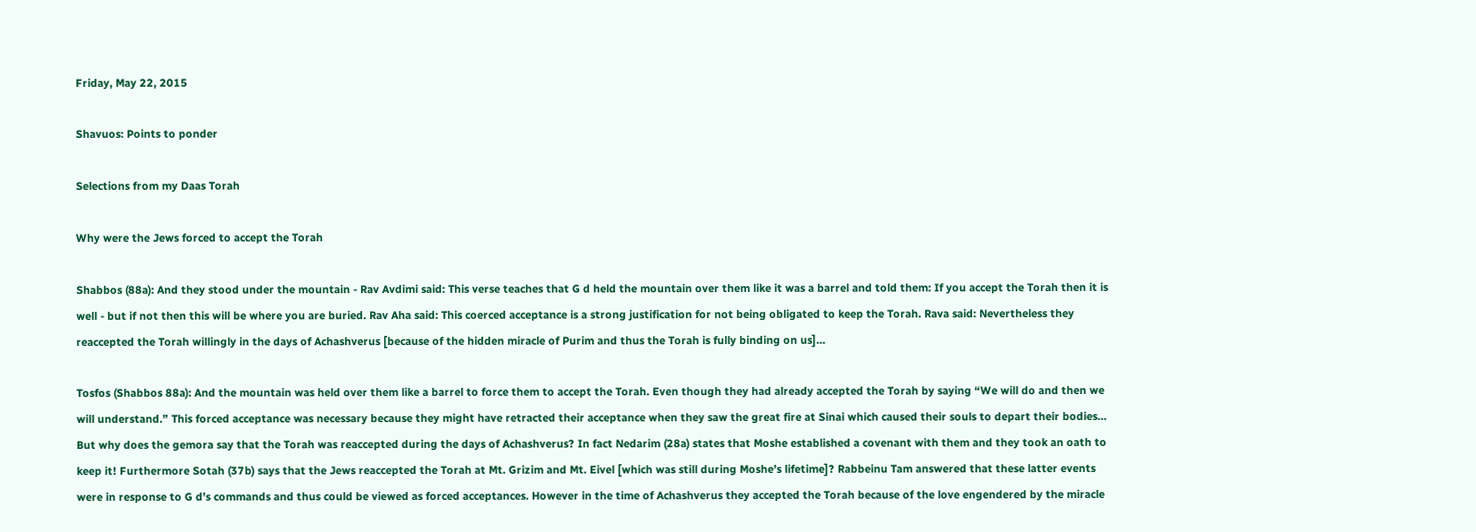Friday, May 22, 2015

Shavuos: Points to ponder

Selections from my Daas Torah

Why were the Jews forced to accept the Torah

Shabbos (88a): And they stood under the mountain - Rav Avdimi said: This verse teaches that G d held the mountain over them like it was a barrel and told them: If you accept the Torah then it is well - but if not then this will be where you are buried. Rav Aha said: This coerced acceptance is a strong justification for not being obligated to keep the Torah. Rava said: Nevertheless they reaccepted the Torah willingly in the days of Achashverus [because of the hidden miracle of Purim and thus the Torah is fully binding on us]…

Tosfos (Shabbos 88a): And the mountain was held over them like a barrel to force them to accept the Torah. Even though they had already accepted the Torah by saying “We will do and then we will understand.” This forced acceptance was necessary because they might have retracted their acceptance when they saw the great fire at Sinai which caused their souls to depart their bodies… But why does the gemora say that the Torah was reaccepted during the days of Achashverus? In fact Nedarim (28a) states that Moshe established a covenant with them and they took an oath to keep it! Furthermore Sotah (37b) says that the Jews reaccepted the Torah at Mt. Grizim and Mt. Eivel [which was still during Moshe’s lifetime]? Rabbeinu Tam answered that these latter events were in response to G d’s commands and thus could be viewed as forced acceptances. However in the time of Achashverus they accepted the Torah because of the love engendered by the miracle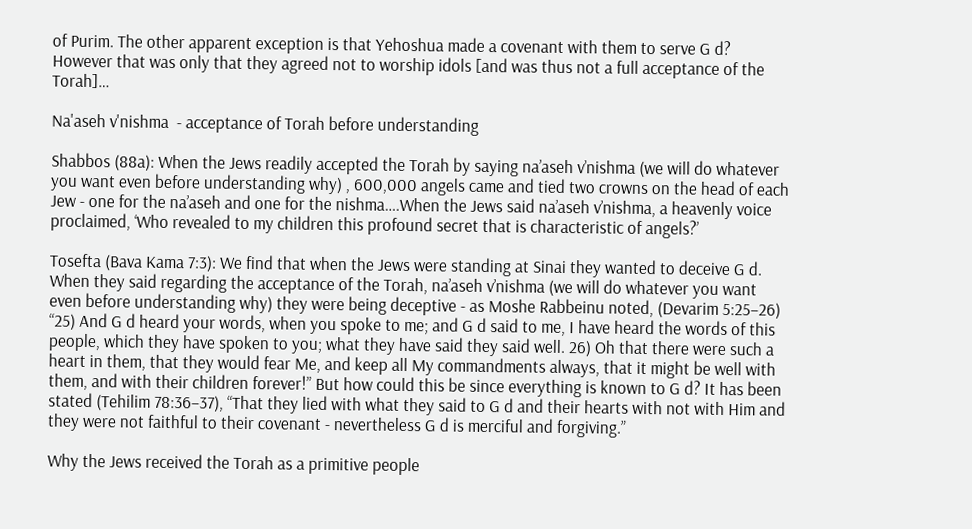of Purim. The other apparent exception is that Yehoshua made a covenant with them to serve G d? However that was only that they agreed not to worship idols [and was thus not a full acceptance of the Torah]…

Na'aseh v'nishma  - acceptance of Torah before understanding

Shabbos (88a): When the Jews readily accepted the Torah by saying na’aseh v’nishma (we will do whatever you want even before understanding why) , 600,000 angels came and tied two crowns on the head of each Jew - one for the na’aseh and one for the nishma….When the Jews said na’aseh v’nishma, a heavenly voice proclaimed, ‘Who revealed to my children this profound secret that is characteristic of angels?’

Tosefta (Bava Kama 7:3): We find that when the Jews were standing at Sinai they wanted to deceive G d. When they said regarding the acceptance of the Torah, na’aseh v’nishma (we will do whatever you want even before understanding why) they were being deceptive - as Moshe Rabbeinu noted, (Devarim 5:25–26) “25) And G d heard your words, when you spoke to me; and G d said to me, I have heard the words of this people, which they have spoken to you; what they have said they said well. 26) Oh that there were such a heart in them, that they would fear Me, and keep all My commandments always, that it might be well with them, and with their children forever!” But how could this be since everything is known to G d? It has been stated (Tehilim 78:36–37), “That they lied with what they said to G d and their hearts with not with Him and they were not faithful to their covenant - nevertheless G d is merciful and forgiving.”

Why the Jews received the Torah as a primitive people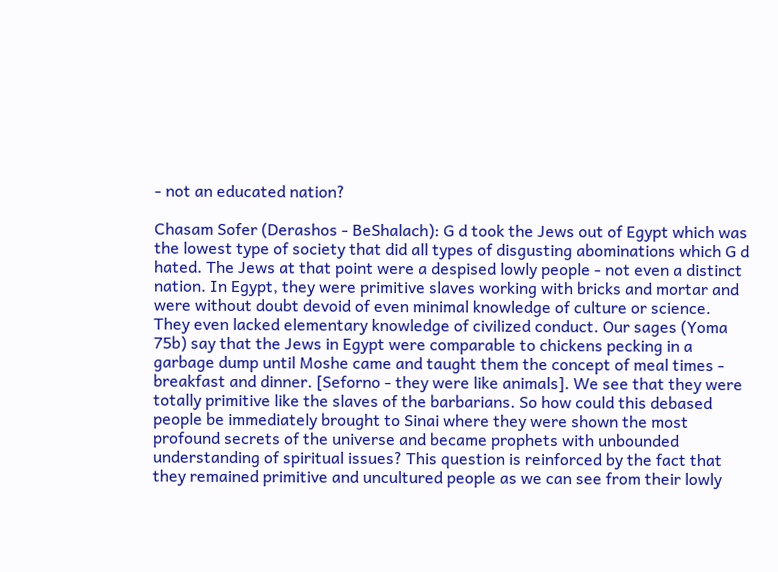- not an educated nation?

Chasam Sofer (Derashos - BeShalach): G d took the Jews out of Egypt which was the lowest type of society that did all types of disgusting abominations which G d hated. The Jews at that point were a despised lowly people - not even a distinct nation. In Egypt, they were primitive slaves working with bricks and mortar and were without doubt devoid of even minimal knowledge of culture or science. They even lacked elementary knowledge of civilized conduct. Our sages (Yoma 75b) say that the Jews in Egypt were comparable to chickens pecking in a garbage dump until Moshe came and taught them the concept of meal times - breakfast and dinner. [Seforno - they were like animals]. We see that they were totally primitive like the slaves of the barbarians. So how could this debased people be immediately brought to Sinai where they were shown the most profound secrets of the universe and became prophets with unbounded understanding of spiritual issues? This question is reinforced by the fact that they remained primitive and uncultured people as we can see from their lowly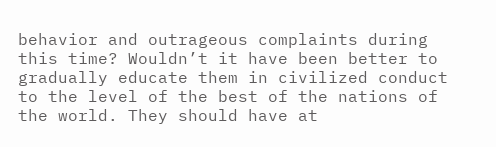behavior and outrageous complaints during this time? Wouldn’t it have been better to gradually educate them in civilized conduct to the level of the best of the nations of the world. They should have at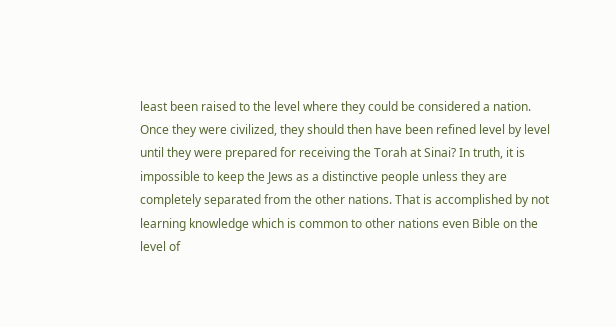least been raised to the level where they could be considered a nation. Once they were civilized, they should then have been refined level by level until they were prepared for receiving the Torah at Sinai? In truth, it is impossible to keep the Jews as a distinctive people unless they are completely separated from the other nations. That is accomplished by not learning knowledge which is common to other nations even Bible on the level of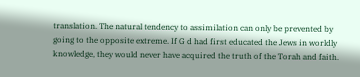translation. The natural tendency to assimilation can only be prevented by going to the opposite extreme. If G d had first educated the Jews in worldly knowledge, they would never have acquired the truth of the Torah and faith.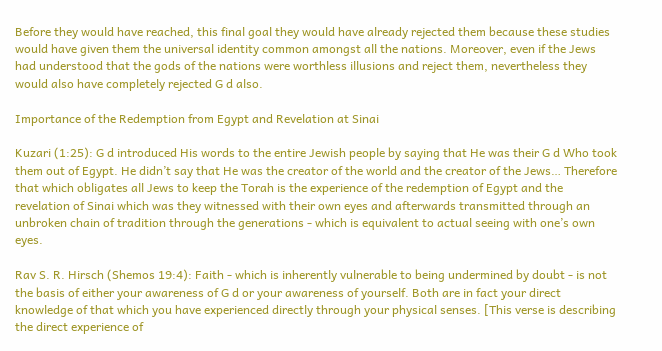Before they would have reached, this final goal they would have already rejected them because these studies would have given them the universal identity common amongst all the nations. Moreover, even if the Jews had understood that the gods of the nations were worthless illusions and reject them, nevertheless they would also have completely rejected G d also.

Importance of the Redemption from Egypt and Revelation at Sinai

Kuzari (1:25): G d introduced His words to the entire Jewish people by saying that He was their G d Who took them out of Egypt. He didn’t say that He was the creator of the world and the creator of the Jews… Therefore that which obligates all Jews to keep the Torah is the experience of the redemption of Egypt and the revelation of Sinai which was they witnessed with their own eyes and afterwards transmitted through an unbroken chain of tradition through the generations - which is equivalent to actual seeing with one’s own eyes.

Rav S. R. Hirsch (Shemos 19:4): Faith - which is inherently vulnerable to being undermined by doubt - is not the basis of either your awareness of G d or your awareness of yourself. Both are in fact your direct knowledge of that which you have experienced directly through your physical senses. [This verse is describing the direct experience of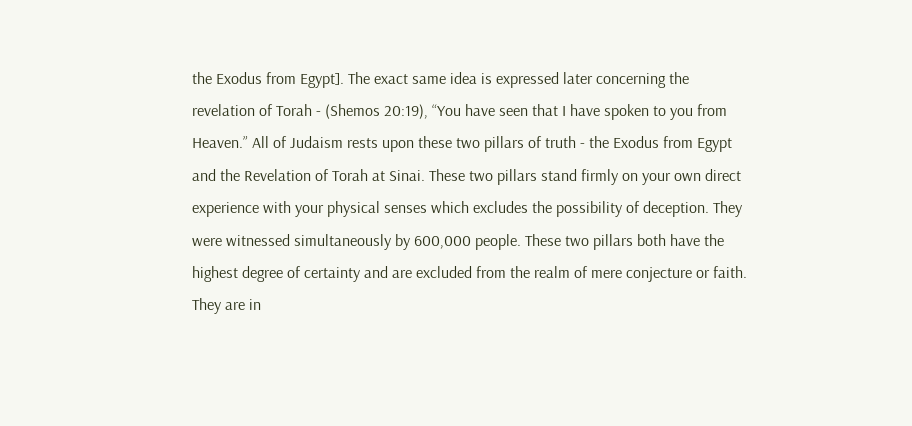the Exodus from Egypt]. The exact same idea is expressed later concerning the revelation of Torah - (Shemos 20:19), “You have seen that I have spoken to you from Heaven.” All of Judaism rests upon these two pillars of truth - the Exodus from Egypt and the Revelation of Torah at Sinai. These two pillars stand firmly on your own direct experience with your physical senses which excludes the possibility of deception. They were witnessed simultaneously by 600,000 people. These two pillars both have the highest degree of certainty and are excluded from the realm of mere conjecture or faith. They are in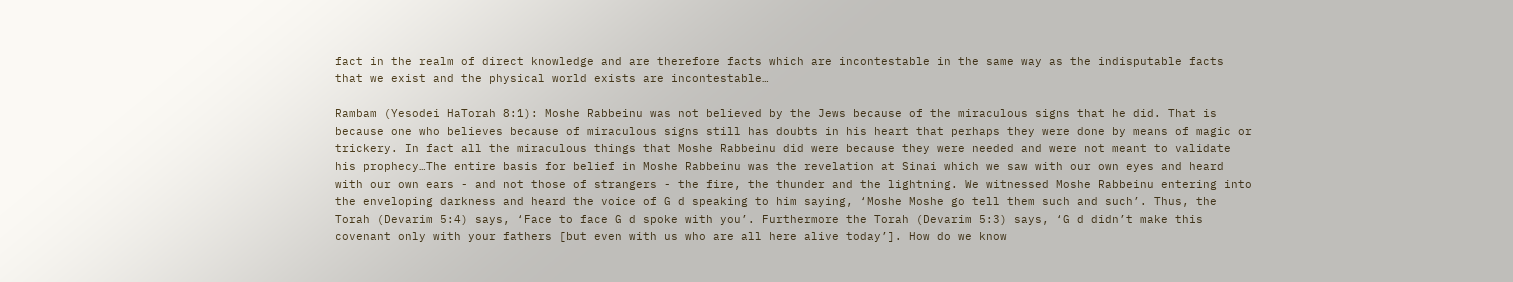fact in the realm of direct knowledge and are therefore facts which are incontestable in the same way as the indisputable facts that we exist and the physical world exists are incontestable…

Rambam (Yesodei HaTorah 8:1): Moshe Rabbeinu was not believed by the Jews because of the miraculous signs that he did. That is because one who believes because of miraculous signs still has doubts in his heart that perhaps they were done by means of magic or trickery. In fact all the miraculous things that Moshe Rabbeinu did were because they were needed and were not meant to validate his prophecy…The entire basis for belief in Moshe Rabbeinu was the revelation at Sinai which we saw with our own eyes and heard with our own ears - and not those of strangers - the fire, the thunder and the lightning. We witnessed Moshe Rabbeinu entering into the enveloping darkness and heard the voice of G d speaking to him saying, ‘Moshe Moshe go tell them such and such’. Thus, the Torah (Devarim 5:4) says, ‘Face to face G d spoke with you’. Furthermore the Torah (Devarim 5:3) says, ‘G d didn’t make this covenant only with your fathers [but even with us who are all here alive today’]. How do we know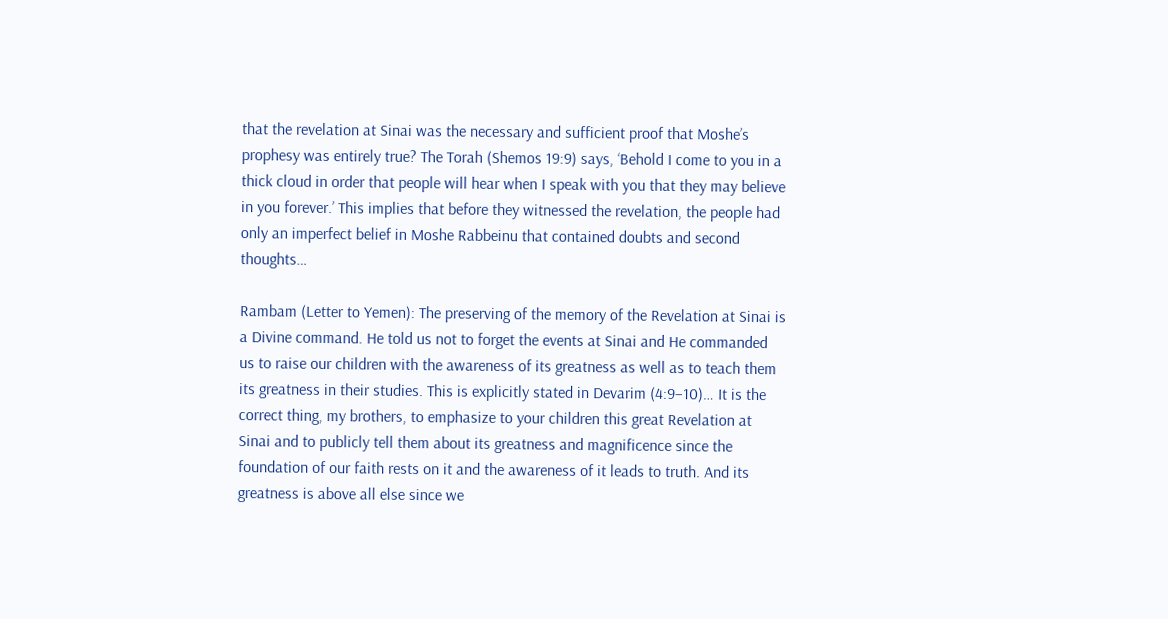that the revelation at Sinai was the necessary and sufficient proof that Moshe’s prophesy was entirely true? The Torah (Shemos 19:9) says, ‘Behold I come to you in a thick cloud in order that people will hear when I speak with you that they may believe in you forever.’ This implies that before they witnessed the revelation, the people had only an imperfect belief in Moshe Rabbeinu that contained doubts and second thoughts…

Rambam (Letter to Yemen): The preserving of the memory of the Revelation at Sinai is a Divine command. He told us not to forget the events at Sinai and He commanded us to raise our children with the awareness of its greatness as well as to teach them its greatness in their studies. This is explicitly stated in Devarim (4:9–10)… It is the correct thing, my brothers, to emphasize to your children this great Revelation at Sinai and to publicly tell them about its greatness and magnificence since the foundation of our faith rests on it and the awareness of it leads to truth. And its greatness is above all else since we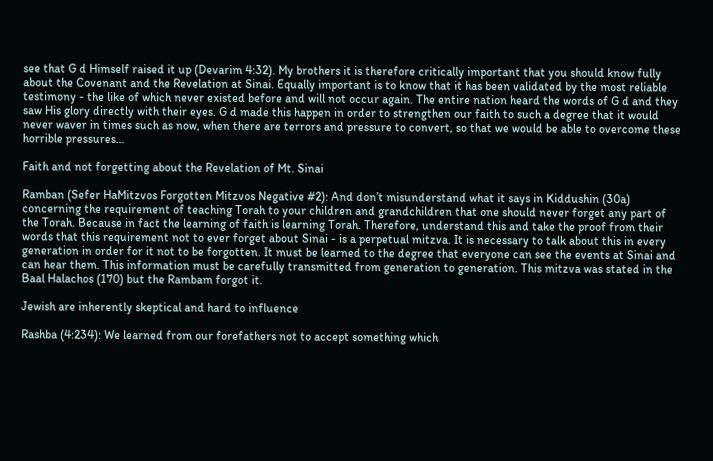see that G d Himself raised it up (Devarim 4:32). My brothers it is therefore critically important that you should know fully about the Covenant and the Revelation at Sinai. Equally important is to know that it has been validated by the most reliable testimony - the like of which never existed before and will not occur again. The entire nation heard the words of G d and they saw His glory directly with their eyes. G d made this happen in order to strengthen our faith to such a degree that it would never waver in times such as now, when there are terrors and pressure to convert, so that we would be able to overcome these horrible pressures…

Faith and not forgetting about the Revelation of Mt. Sinai

Ramban (Sefer HaMitzvos Forgotten Mitzvos Negative #2): And don’t misunderstand what it says in Kiddushin (30a) concerning the requirement of teaching Torah to your children and grandchildren that one should never forget any part of the Torah. Because in fact the learning of faith is learning Torah. Therefore, understand this and take the proof from their words that this requirement not to ever forget about Sinai - is a perpetual mitzva. It is necessary to talk about this in every generation in order for it not to be forgotten. It must be learned to the degree that everyone can see the events at Sinai and can hear them. This information must be carefully transmitted from generation to generation. This mitzva was stated in the Baal Halachos (170) but the Rambam forgot it.

Jewish are inherently skeptical and hard to influence

Rashba (4:234): We learned from our forefathers not to accept something which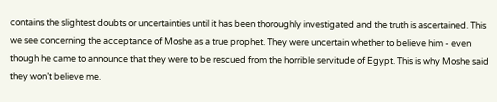contains the slightest doubts or uncertainties until it has been thoroughly investigated and the truth is ascertained. This we see concerning the acceptance of Moshe as a true prophet. They were uncertain whether to believe him - even though he came to announce that they were to be rescued from the horrible servitude of Egypt. This is why Moshe said they won’t believe me.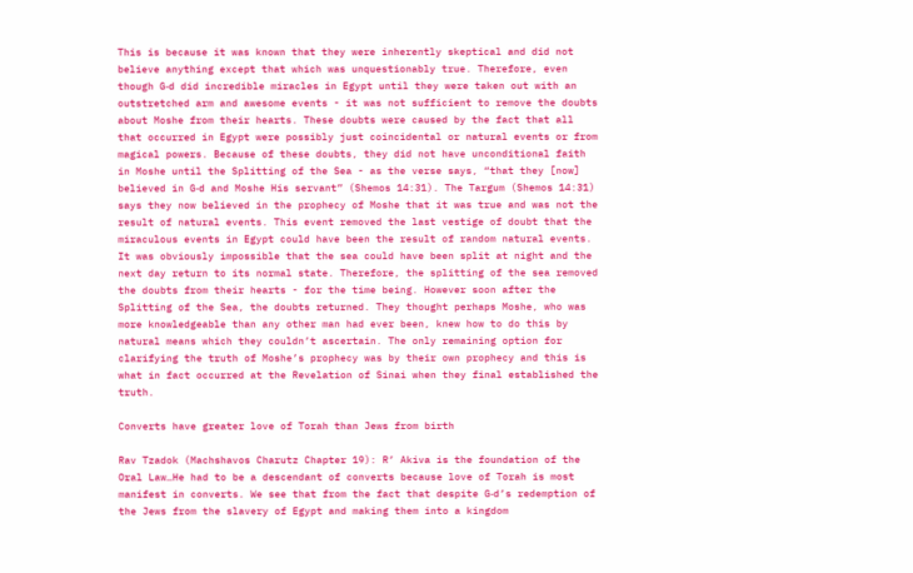This is because it was known that they were inherently skeptical and did not believe anything except that which was unquestionably true. Therefore, even though G‑d did incredible miracles in Egypt until they were taken out with an outstretched arm and awesome events - it was not sufficient to remove the doubts about Moshe from their hearts. These doubts were caused by the fact that all that occurred in Egypt were possibly just coincidental or natural events or from magical powers. Because of these doubts, they did not have unconditional faith in Moshe until the Splitting of the Sea - as the verse says, “that they [now] believed in G‑d and Moshe His servant” (Shemos 14:31). The Targum (Shemos 14:31) says they now believed in the prophecy of Moshe that it was true and was not the result of natural events. This event removed the last vestige of doubt that the miraculous events in Egypt could have been the result of random natural events. It was obviously impossible that the sea could have been split at night and the next day return to its normal state. Therefore, the splitting of the sea removed the doubts from their hearts - for the time being. However soon after the Splitting of the Sea, the doubts returned. They thought perhaps Moshe, who was more knowledgeable than any other man had ever been, knew how to do this by natural means which they couldn’t ascertain. The only remaining option for clarifying the truth of Moshe’s prophecy was by their own prophecy and this is what in fact occurred at the Revelation of Sinai when they final established the truth.

Converts have greater love of Torah than Jews from birth

Rav Tzadok (Machshavos Charutz Chapter 19): R’ Akiva is the foundation of the Oral Law…He had to be a descendant of converts because love of Torah is most manifest in converts. We see that from the fact that despite G‑d’s redemption of the Jews from the slavery of Egypt and making them into a kingdom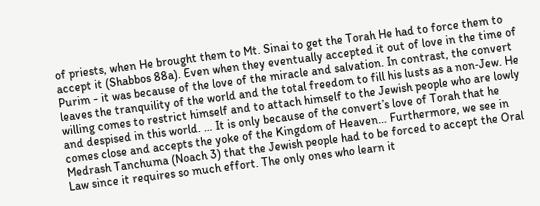of priests, when He brought them to Mt. Sinai to get the Torah He had to force them to accept it (Shabbos 88a). Even when they eventually accepted it out of love in the time of Purim - it was because of the love of the miracle and salvation. In contrast, the convert leaves the tranquility of the world and the total freedom to fill his lusts as a non‑Jew. He willing comes to restrict himself and to attach himself to the Jewish people who are lowly and despised in this world. … It is only because of the convert’s love of Torah that he comes close and accepts the yoke of the Kingdom of Heaven… Furthermore, we see in Medrash Tanchuma (Noach 3) that the Jewish people had to be forced to accept the Oral Law since it requires so much effort. The only ones who learn it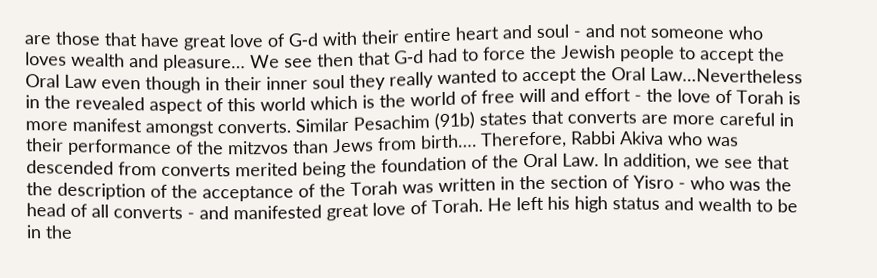are those that have great love of G‑d with their entire heart and soul - and not someone who loves wealth and pleasure… We see then that G‑d had to force the Jewish people to accept the Oral Law even though in their inner soul they really wanted to accept the Oral Law…Nevertheless in the revealed aspect of this world which is the world of free will and effort - the love of Torah is more manifest amongst converts. Similar Pesachim (91b) states that converts are more careful in their performance of the mitzvos than Jews from birth…. Therefore, Rabbi Akiva who was descended from converts merited being the foundation of the Oral Law. In addition, we see that the description of the acceptance of the Torah was written in the section of Yisro - who was the head of all converts - and manifested great love of Torah. He left his high status and wealth to be in the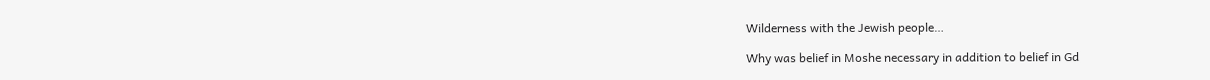Wilderness with the Jewish people…

Why was belief in Moshe necessary in addition to belief in Gd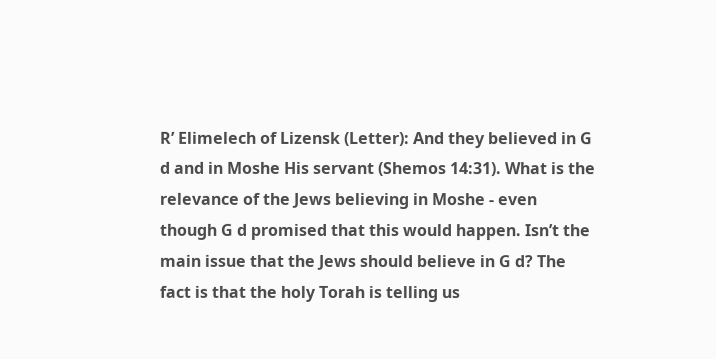R’ Elimelech of Lizensk (Letter): And they believed in G d and in Moshe His servant (Shemos 14:31). What is the relevance of the Jews believing in Moshe - even though G d promised that this would happen. Isn’t the main issue that the Jews should believe in G d? The fact is that the holy Torah is telling us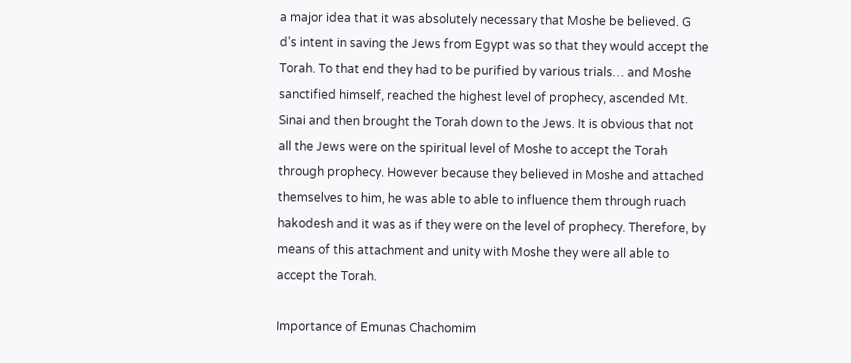a major idea that it was absolutely necessary that Moshe be believed. G d’s intent in saving the Jews from Egypt was so that they would accept the Torah. To that end they had to be purified by various trials… and Moshe sanctified himself, reached the highest level of prophecy, ascended Mt. Sinai and then brought the Torah down to the Jews. It is obvious that not all the Jews were on the spiritual level of Moshe to accept the Torah through prophecy. However because they believed in Moshe and attached themselves to him, he was able to able to influence them through ruach hakodesh and it was as if they were on the level of prophecy. Therefore, by means of this attachment and unity with Moshe they were all able to accept the Torah.

Importance of Emunas Chachomim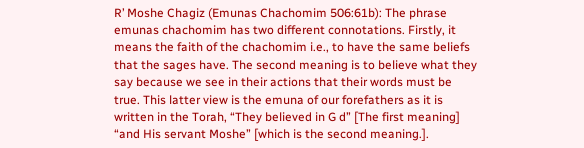R’ Moshe Chagiz (Emunas Chachomim 506:61b): The phrase emunas chachomim has two different connotations. Firstly, it means the faith of the chachomim i.e., to have the same beliefs that the sages have. The second meaning is to believe what they say because we see in their actions that their words must be true. This latter view is the emuna of our forefathers as it is written in the Torah, “They believed in G d” [The first meaning] “and His servant Moshe” [which is the second meaning.].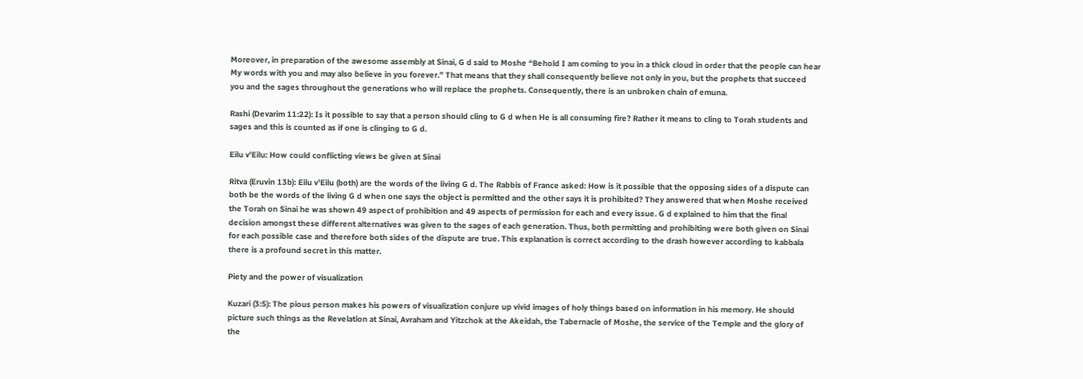Moreover, in preparation of the awesome assembly at Sinai, G d said to Moshe “Behold I am coming to you in a thick cloud in order that the people can hear My words with you and may also believe in you forever.” That means that they shall consequently believe not only in you, but the prophets that succeed you and the sages throughout the generations who will replace the prophets. Consequently, there is an unbroken chain of emuna.

Rashi (Devarim 11:22): Is it possible to say that a person should cling to G d when He is all consuming fire? Rather it means to cling to Torah students and sages and this is counted as if one is clinging to G d.

Eilu v'Eilu: How could conflicting views be given at Sinai

Ritva (Eruvin 13b): Eilu v’Eilu (both) are the words of the living G d. The Rabbis of France asked: How is it possible that the opposing sides of a dispute can both be the words of the living G d when one says the object is permitted and the other says it is prohibited? They answered that when Moshe received the Torah on Sinai he was shown 49 aspect of prohibition and 49 aspects of permission for each and every issue. G d explained to him that the final decision amongst these different alternatives was given to the sages of each generation. Thus, both permitting and prohibiting were both given on Sinai for each possible case and therefore both sides of the dispute are true. This explanation is correct according to the drash however according to kabbala there is a profound secret in this matter.

Piety and the power of visualization

Kuzari (3:5): The pious person makes his powers of visualization conjure up vivid images of holy things based on information in his memory. He should picture such things as the Revelation at Sinai, Avraham and Yitzchok at the Akeidah, the Tabernacle of Moshe, the service of the Temple and the glory of the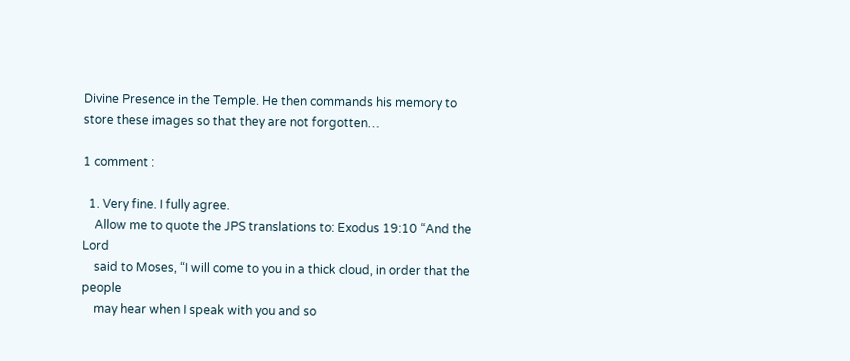Divine Presence in the Temple. He then commands his memory to store these images so that they are not forgotten…

1 comment :

  1. Very fine. I fully agree.
    Allow me to quote the JPS translations to: Exodus 19:10 “And the Lord
    said to Moses, “I will come to you in a thick cloud, in order that the people
    may hear when I speak with you and so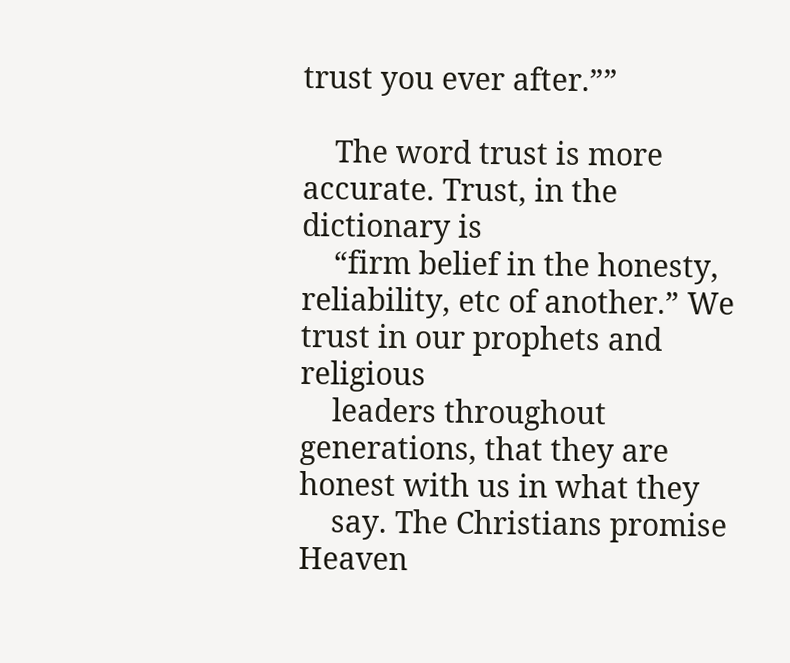trust you ever after.””

    The word trust is more accurate. Trust, in the dictionary is
    “firm belief in the honesty, reliability, etc of another.” We trust in our prophets and religious
    leaders throughout generations, that they are honest with us in what they
    say. The Christians promise Heaven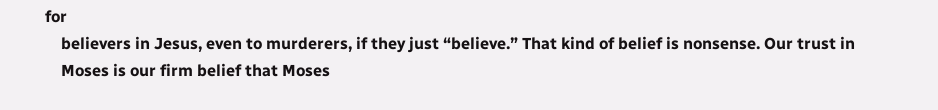for
    believers in Jesus, even to murderers, if they just “believe.” That kind of belief is nonsense. Our trust in
    Moses is our firm belief that Moses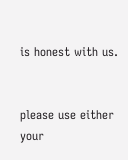is honest with us.


please use either your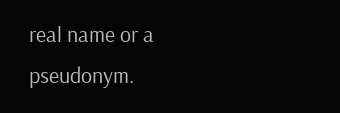real name or a pseudonym.